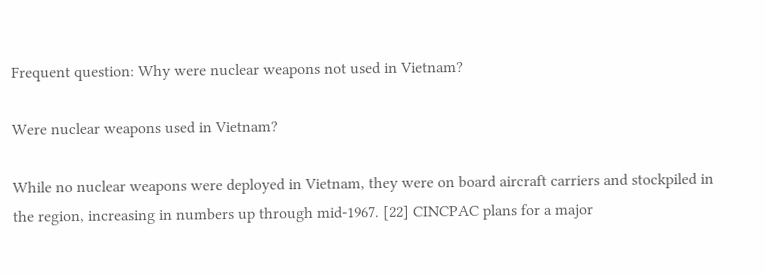Frequent question: Why were nuclear weapons not used in Vietnam?

Were nuclear weapons used in Vietnam?

While no nuclear weapons were deployed in Vietnam, they were on board aircraft carriers and stockpiled in the region, increasing in numbers up through mid-1967. [22] CINCPAC plans for a major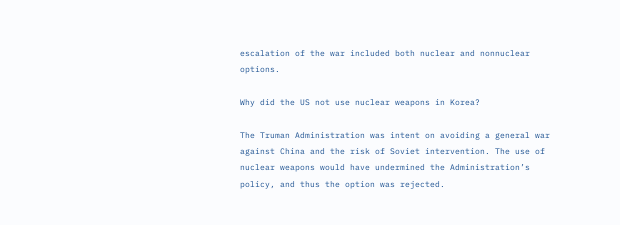escalation of the war included both nuclear and nonnuclear options.

Why did the US not use nuclear weapons in Korea?

The Truman Administration was intent on avoiding a general war against China and the risk of Soviet intervention. The use of nuclear weapons would have undermined the Administration’s policy, and thus the option was rejected.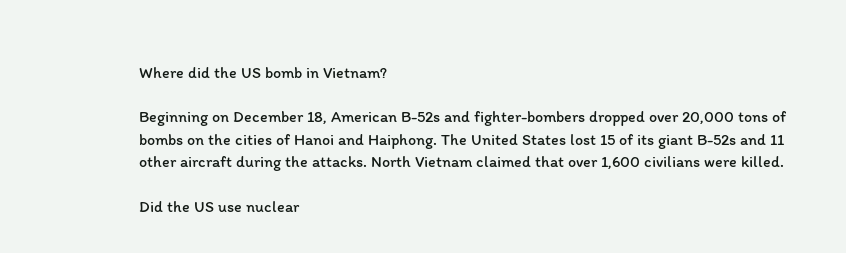Where did the US bomb in Vietnam?

Beginning on December 18, American B-52s and fighter-bombers dropped over 20,000 tons of bombs on the cities of Hanoi and Haiphong. The United States lost 15 of its giant B-52s and 11 other aircraft during the attacks. North Vietnam claimed that over 1,600 civilians were killed.

Did the US use nuclear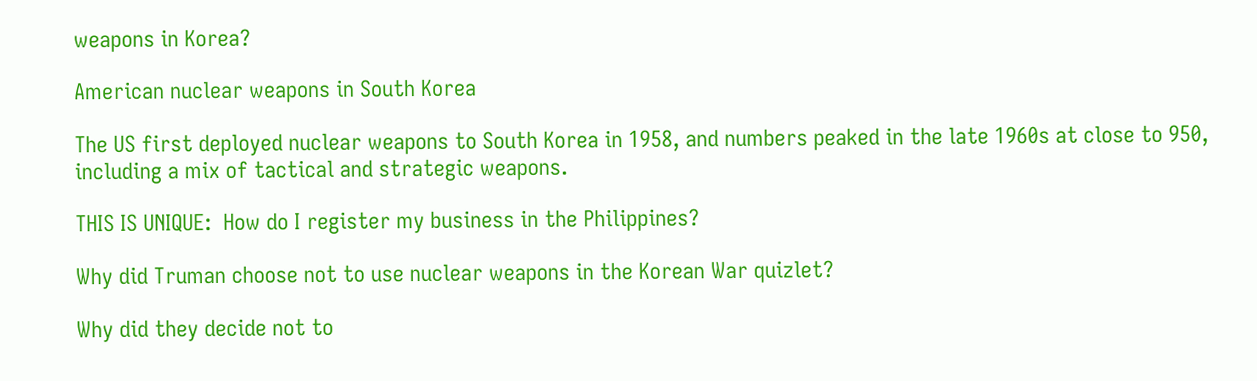weapons in Korea?

American nuclear weapons in South Korea

The US first deployed nuclear weapons to South Korea in 1958, and numbers peaked in the late 1960s at close to 950, including a mix of tactical and strategic weapons.

THIS IS UNIQUE:  How do I register my business in the Philippines?

Why did Truman choose not to use nuclear weapons in the Korean War quizlet?

Why did they decide not to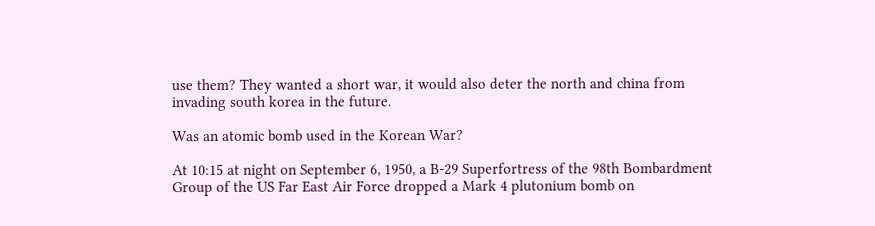use them? They wanted a short war, it would also deter the north and china from invading south korea in the future.

Was an atomic bomb used in the Korean War?

At 10:15 at night on September 6, 1950, a B-29 Superfortress of the 98th Bombardment Group of the US Far East Air Force dropped a Mark 4 plutonium bomb on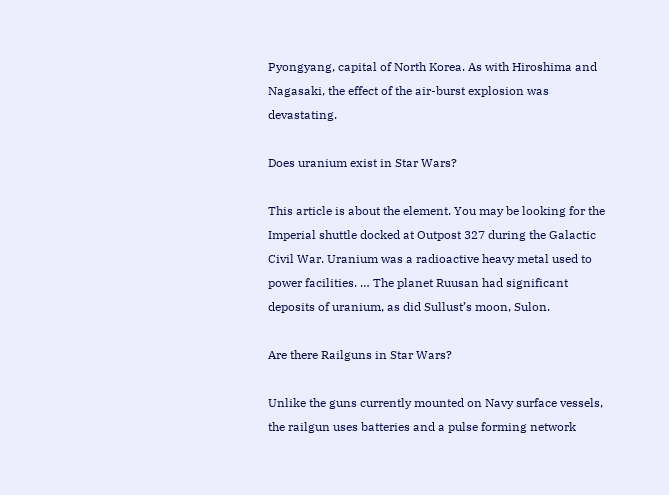Pyongyang, capital of North Korea. As with Hiroshima and Nagasaki, the effect of the air-burst explosion was devastating.

Does uranium exist in Star Wars?

This article is about the element. You may be looking for the Imperial shuttle docked at Outpost 327 during the Galactic Civil War. Uranium was a radioactive heavy metal used to power facilities. … The planet Ruusan had significant deposits of uranium, as did Sullust’s moon, Sulon.

Are there Railguns in Star Wars?

Unlike the guns currently mounted on Navy surface vessels, the railgun uses batteries and a pulse forming network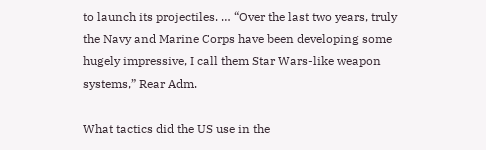to launch its projectiles. … “Over the last two years, truly the Navy and Marine Corps have been developing some hugely impressive, I call them Star Wars-like weapon systems,” Rear Adm.

What tactics did the US use in the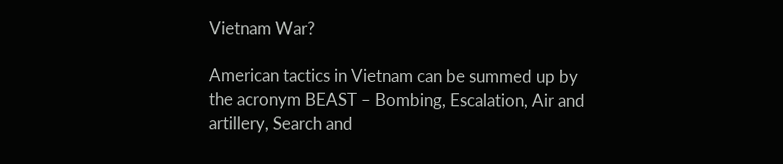Vietnam War?

American tactics in Vietnam can be summed up by the acronym BEAST – Bombing, Escalation, Air and artillery, Search and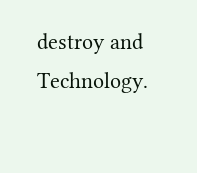destroy and Technology.